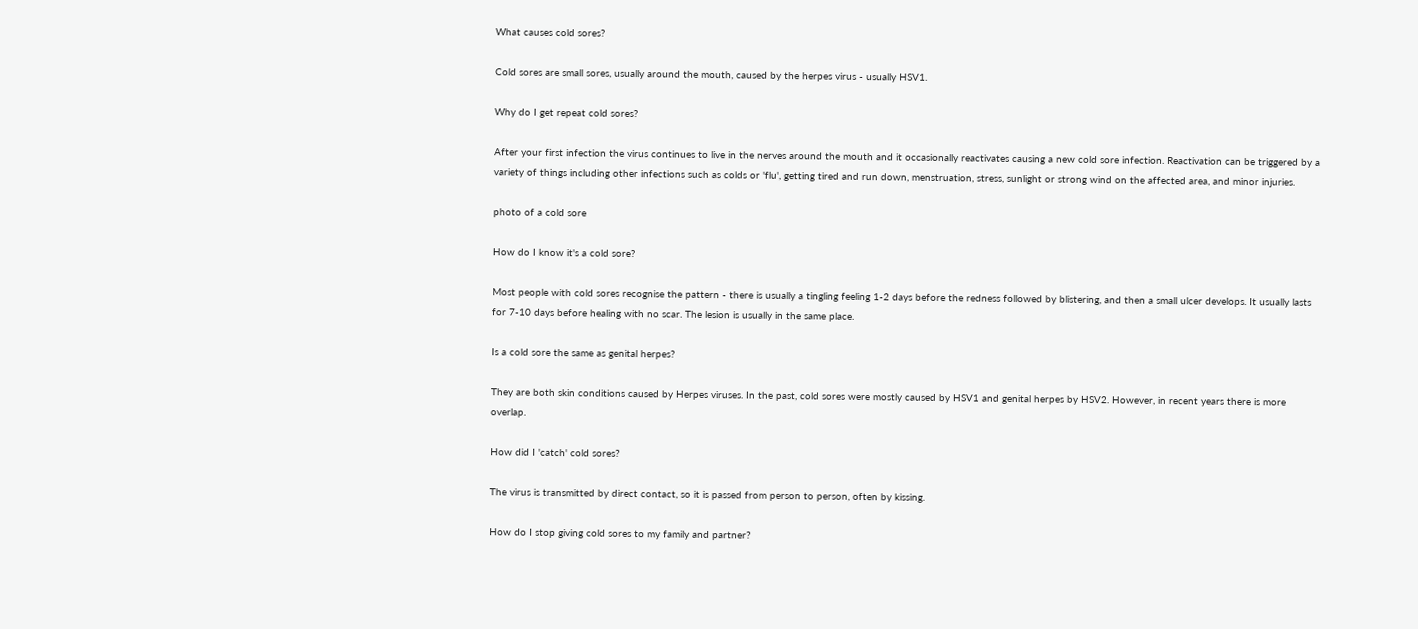What causes cold sores?

Cold sores are small sores, usually around the mouth, caused by the herpes virus - usually HSV1.

Why do I get repeat cold sores?

After your first infection the virus continues to live in the nerves around the mouth and it occasionally reactivates causing a new cold sore infection. Reactivation can be triggered by a variety of things including other infections such as colds or 'flu', getting tired and run down, menstruation, stress, sunlight or strong wind on the affected area, and minor injuries.

photo of a cold sore

How do I know it's a cold sore?

Most people with cold sores recognise the pattern - there is usually a tingling feeling 1-2 days before the redness followed by blistering, and then a small ulcer develops. It usually lasts for 7-10 days before healing with no scar. The lesion is usually in the same place.

Is a cold sore the same as genital herpes?

They are both skin conditions caused by Herpes viruses. In the past, cold sores were mostly caused by HSV1 and genital herpes by HSV2. However, in recent years there is more overlap.

How did I 'catch' cold sores?

The virus is transmitted by direct contact, so it is passed from person to person, often by kissing.

How do I stop giving cold sores to my family and partner?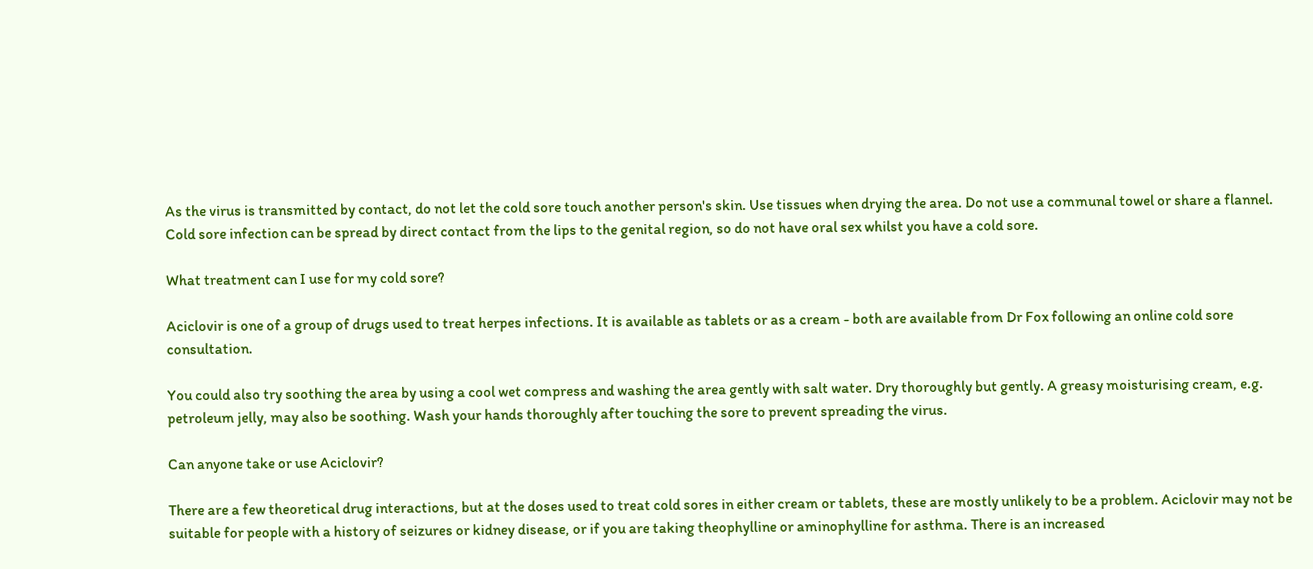As the virus is transmitted by contact, do not let the cold sore touch another person's skin. Use tissues when drying the area. Do not use a communal towel or share a flannel. Cold sore infection can be spread by direct contact from the lips to the genital region, so do not have oral sex whilst you have a cold sore.

What treatment can I use for my cold sore?

Aciclovir is one of a group of drugs used to treat herpes infections. It is available as tablets or as a cream - both are available from Dr Fox following an online cold sore consultation.

You could also try soothing the area by using a cool wet compress and washing the area gently with salt water. Dry thoroughly but gently. A greasy moisturising cream, e.g. petroleum jelly, may also be soothing. Wash your hands thoroughly after touching the sore to prevent spreading the virus.

Can anyone take or use Aciclovir?

There are a few theoretical drug interactions, but at the doses used to treat cold sores in either cream or tablets, these are mostly unlikely to be a problem. Aciclovir may not be suitable for people with a history of seizures or kidney disease, or if you are taking theophylline or aminophylline for asthma. There is an increased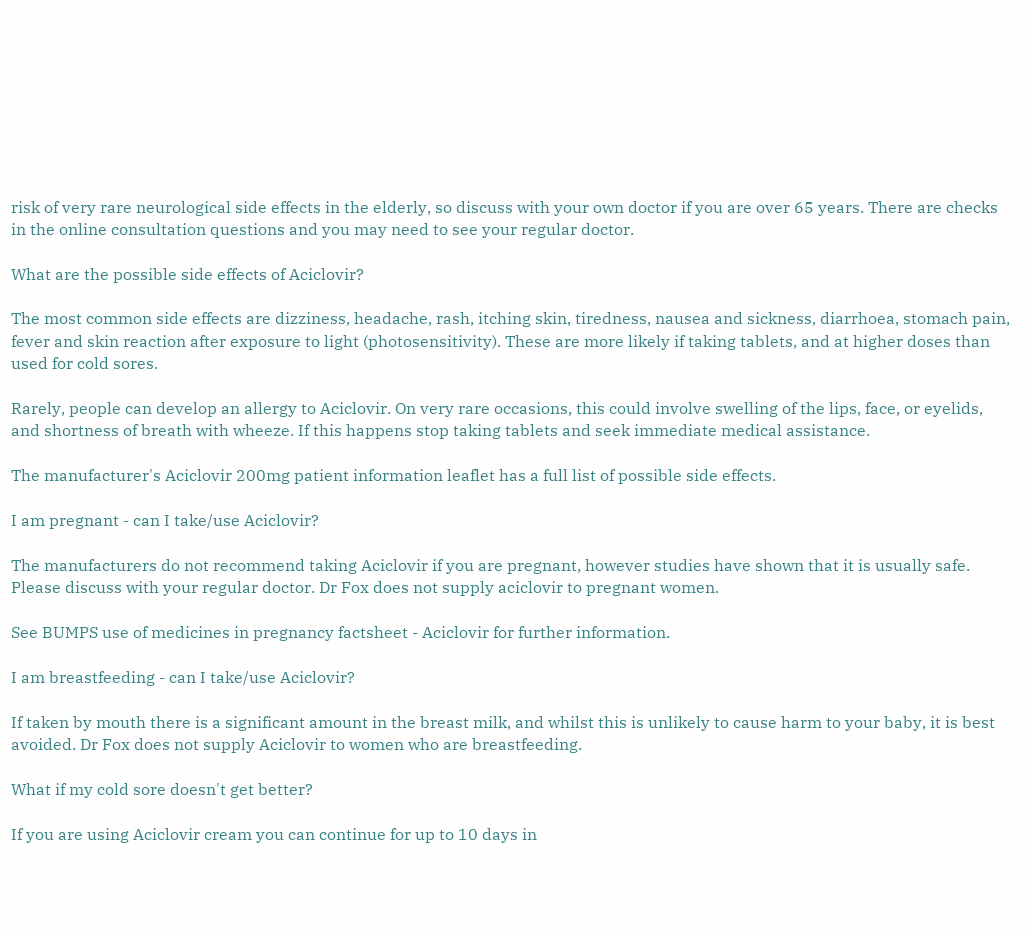risk of very rare neurological side effects in the elderly, so discuss with your own doctor if you are over 65 years. There are checks in the online consultation questions and you may need to see your regular doctor.

What are the possible side effects of Aciclovir?

The most common side effects are dizziness, headache, rash, itching skin, tiredness, nausea and sickness, diarrhoea, stomach pain, fever and skin reaction after exposure to light (photosensitivity). These are more likely if taking tablets, and at higher doses than used for cold sores.

Rarely, people can develop an allergy to Aciclovir. On very rare occasions, this could involve swelling of the lips, face, or eyelids, and shortness of breath with wheeze. If this happens stop taking tablets and seek immediate medical assistance.

The manufacturer's Aciclovir 200mg patient information leaflet has a full list of possible side effects.

I am pregnant - can I take/use Aciclovir?

The manufacturers do not recommend taking Aciclovir if you are pregnant, however studies have shown that it is usually safe. Please discuss with your regular doctor. Dr Fox does not supply aciclovir to pregnant women.

See BUMPS use of medicines in pregnancy factsheet - Aciclovir for further information.

I am breastfeeding - can I take/use Aciclovir?

If taken by mouth there is a significant amount in the breast milk, and whilst this is unlikely to cause harm to your baby, it is best avoided. Dr Fox does not supply Aciclovir to women who are breastfeeding.

What if my cold sore doesn't get better?

If you are using Aciclovir cream you can continue for up to 10 days in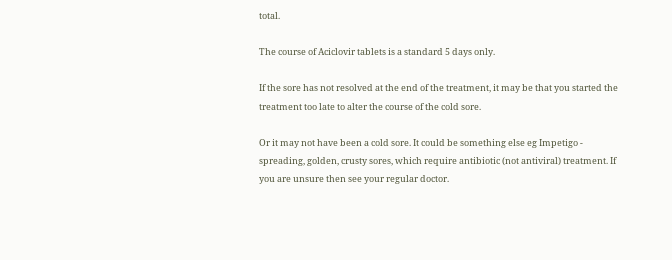total.

The course of Aciclovir tablets is a standard 5 days only.

If the sore has not resolved at the end of the treatment, it may be that you started the treatment too late to alter the course of the cold sore.

Or it may not have been a cold sore. It could be something else eg Impetigo - spreading, golden, crusty sores, which require antibiotic (not antiviral) treatment. If you are unsure then see your regular doctor.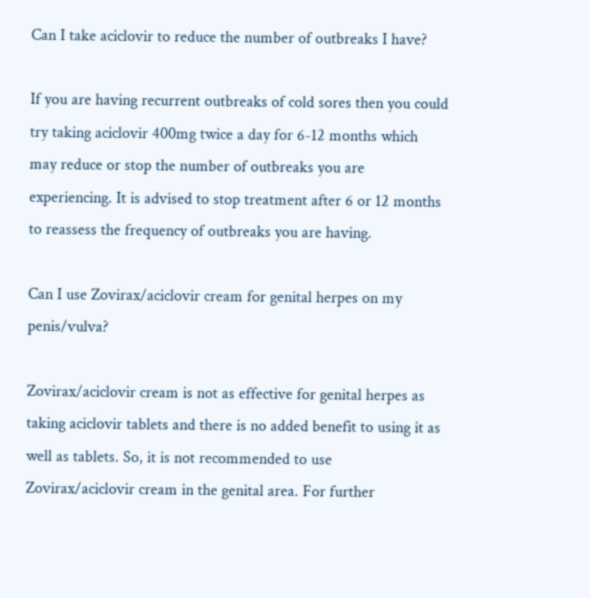Can I take aciclovir to reduce the number of outbreaks I have?

If you are having recurrent outbreaks of cold sores then you could try taking aciclovir 400mg twice a day for 6-12 months which may reduce or stop the number of outbreaks you are experiencing. It is advised to stop treatment after 6 or 12 months to reassess the frequency of outbreaks you are having.

Can I use Zovirax/aciclovir cream for genital herpes on my penis/vulva?

Zovirax/aciclovir cream is not as effective for genital herpes as taking aciclovir tablets and there is no added benefit to using it as well as tablets. So, it is not recommended to use Zovirax/aciclovir cream in the genital area. For further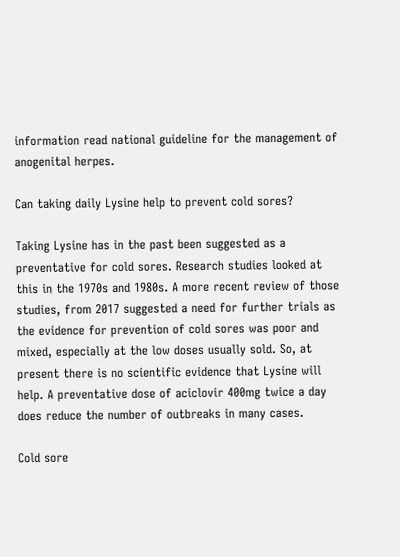information read national guideline for the management of anogenital herpes.

Can taking daily Lysine help to prevent cold sores?

Taking Lysine has in the past been suggested as a preventative for cold sores. Research studies looked at this in the 1970s and 1980s. A more recent review of those studies, from 2017 suggested a need for further trials as the evidence for prevention of cold sores was poor and mixed, especially at the low doses usually sold. So, at present there is no scientific evidence that Lysine will help. A preventative dose of aciclovir 400mg twice a day does reduce the number of outbreaks in many cases.

Cold sore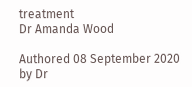treatment
Dr Amanda Wood

Authored 08 September 2020 by Dr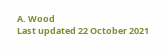A. Wood
Last updated 22 October 2021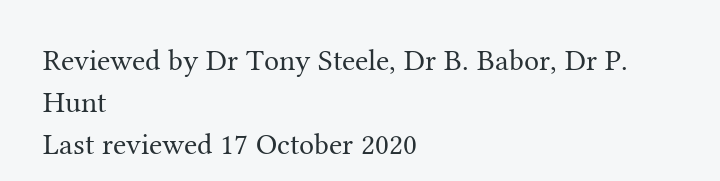Reviewed by Dr Tony Steele, Dr B. Babor, Dr P. Hunt
Last reviewed 17 October 2020